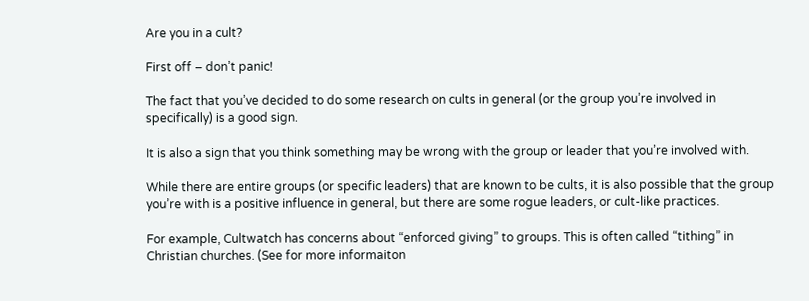Are you in a cult?

First off – don’t panic!

The fact that you’ve decided to do some research on cults in general (or the group you’re involved in specifically) is a good sign.

It is also a sign that you think something may be wrong with the group or leader that you’re involved with.

While there are entire groups (or specific leaders) that are known to be cults, it is also possible that the group you’re with is a positive influence in general, but there are some rogue leaders, or cult-like practices.

For example, Cultwatch has concerns about “enforced giving” to groups. This is often called “tithing” in Christian churches. (See for more informaiton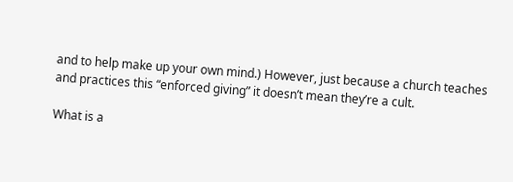and to help make up your own mind.) However, just because a church teaches and practices this “enforced giving” it doesn’t mean they’re a cult.

What is a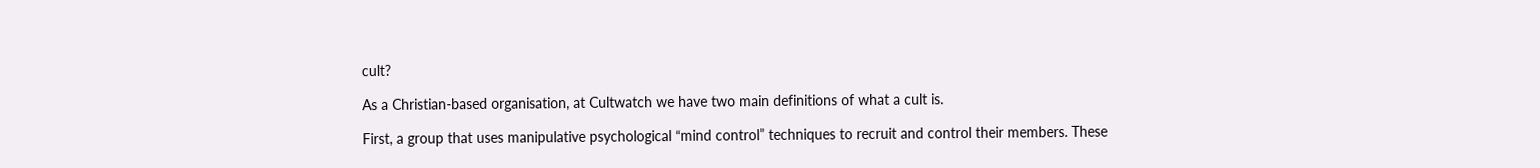cult?

As a Christian-based organisation, at Cultwatch we have two main definitions of what a cult is.

First, a group that uses manipulative psychological “mind control” techniques to recruit and control their members. These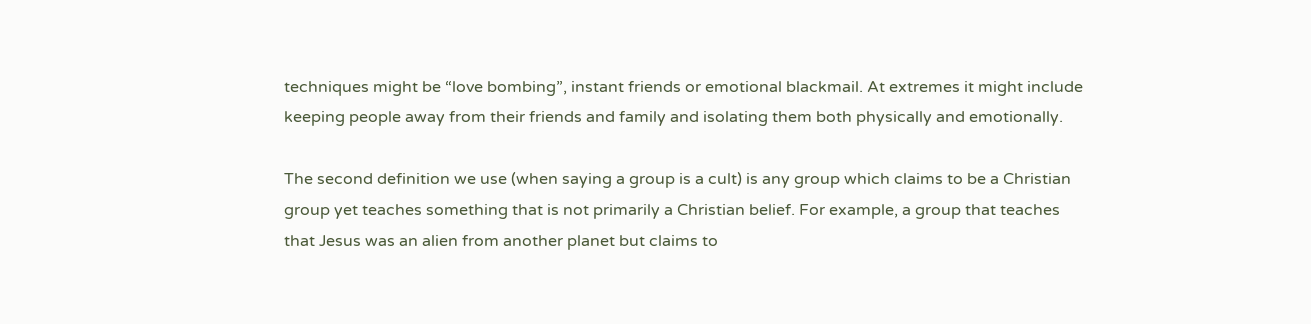techniques might be “love bombing”, instant friends or emotional blackmail. At extremes it might include keeping people away from their friends and family and isolating them both physically and emotionally.

The second definition we use (when saying a group is a cult) is any group which claims to be a Christian group yet teaches something that is not primarily a Christian belief. For example, a group that teaches that Jesus was an alien from another planet but claims to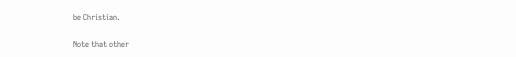be Christian.

Note that other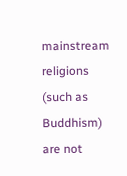mainstream religions (such as Buddhism) are not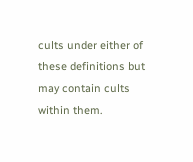cults under either of these definitions but may contain cults within them.